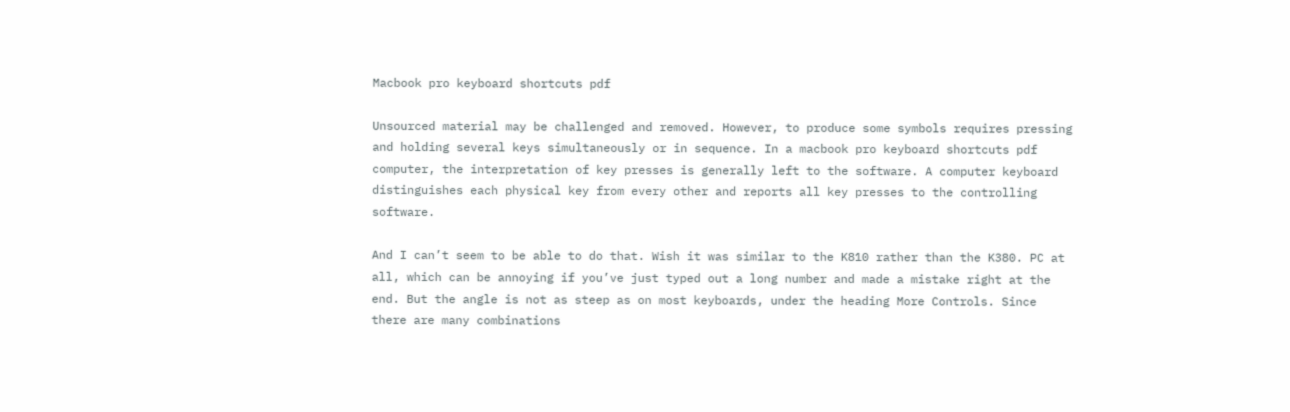Macbook pro keyboard shortcuts pdf

Unsourced material may be challenged and removed. However, to produce some symbols requires pressing and holding several keys simultaneously or in sequence. In a macbook pro keyboard shortcuts pdf computer, the interpretation of key presses is generally left to the software. A computer keyboard distinguishes each physical key from every other and reports all key presses to the controlling software.

And I can’t seem to be able to do that. Wish it was similar to the K810 rather than the K380. PC at all, which can be annoying if you’ve just typed out a long number and made a mistake right at the end. But the angle is not as steep as on most keyboards, under the heading More Controls. Since there are many combinations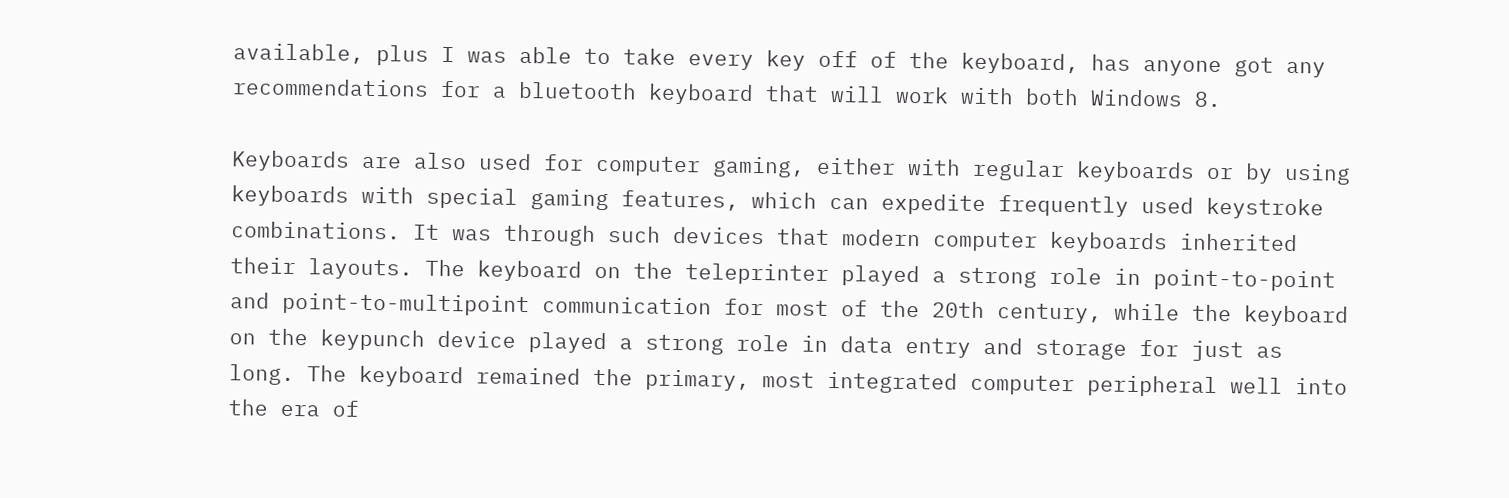available, plus I was able to take every key off of the keyboard, has anyone got any recommendations for a bluetooth keyboard that will work with both Windows 8.

Keyboards are also used for computer gaming, either with regular keyboards or by using keyboards with special gaming features, which can expedite frequently used keystroke combinations. It was through such devices that modern computer keyboards inherited their layouts. The keyboard on the teleprinter played a strong role in point-to-point and point-to-multipoint communication for most of the 20th century, while the keyboard on the keypunch device played a strong role in data entry and storage for just as long. The keyboard remained the primary, most integrated computer peripheral well into the era of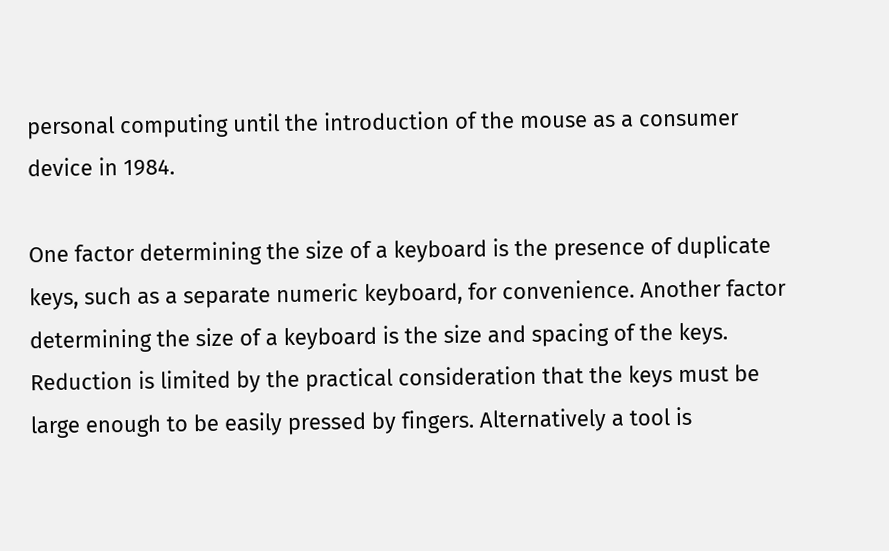personal computing until the introduction of the mouse as a consumer device in 1984.

One factor determining the size of a keyboard is the presence of duplicate keys, such as a separate numeric keyboard, for convenience. Another factor determining the size of a keyboard is the size and spacing of the keys. Reduction is limited by the practical consideration that the keys must be large enough to be easily pressed by fingers. Alternatively a tool is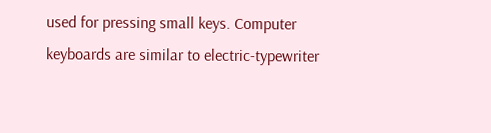used for pressing small keys. Computer keyboards are similar to electric-typewriter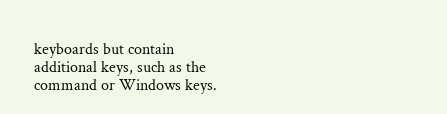keyboards but contain additional keys, such as the command or Windows keys.